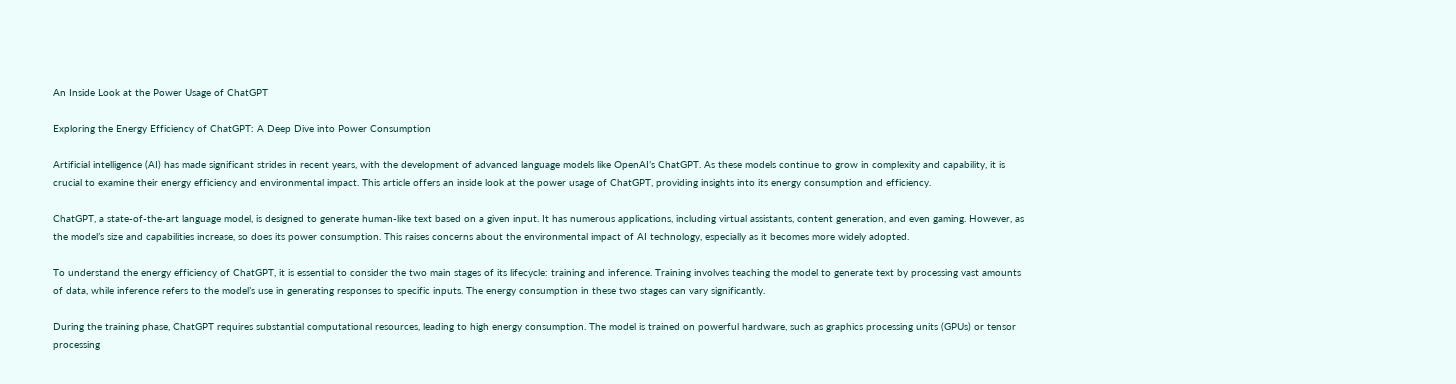An Inside Look at the Power Usage of ChatGPT

Exploring the Energy Efficiency of ChatGPT: A Deep Dive into Power Consumption

Artificial intelligence (AI) has made significant strides in recent years, with the development of advanced language models like OpenAI’s ChatGPT. As these models continue to grow in complexity and capability, it is crucial to examine their energy efficiency and environmental impact. This article offers an inside look at the power usage of ChatGPT, providing insights into its energy consumption and efficiency.

ChatGPT, a state-of-the-art language model, is designed to generate human-like text based on a given input. It has numerous applications, including virtual assistants, content generation, and even gaming. However, as the model’s size and capabilities increase, so does its power consumption. This raises concerns about the environmental impact of AI technology, especially as it becomes more widely adopted.

To understand the energy efficiency of ChatGPT, it is essential to consider the two main stages of its lifecycle: training and inference. Training involves teaching the model to generate text by processing vast amounts of data, while inference refers to the model’s use in generating responses to specific inputs. The energy consumption in these two stages can vary significantly.

During the training phase, ChatGPT requires substantial computational resources, leading to high energy consumption. The model is trained on powerful hardware, such as graphics processing units (GPUs) or tensor processing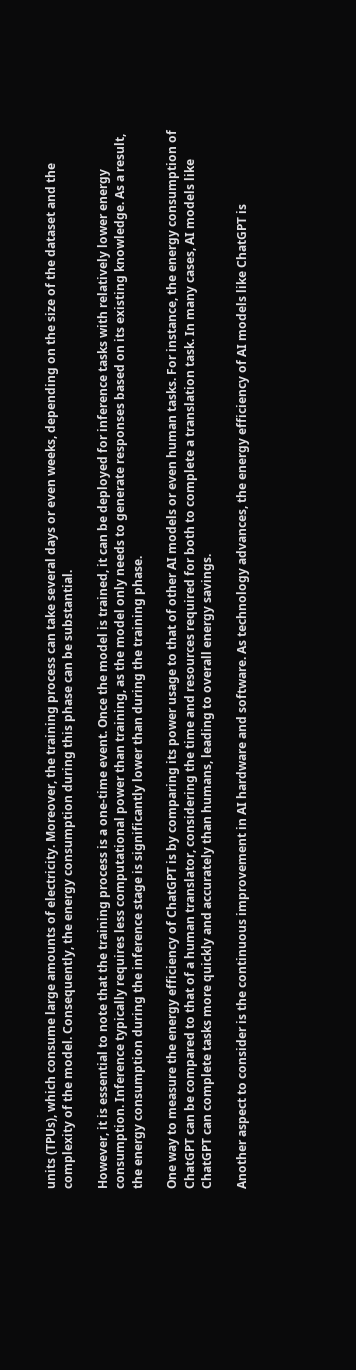units (TPUs), which consume large amounts of electricity. Moreover, the training process can take several days or even weeks, depending on the size of the dataset and the complexity of the model. Consequently, the energy consumption during this phase can be substantial.

However, it is essential to note that the training process is a one-time event. Once the model is trained, it can be deployed for inference tasks with relatively lower energy consumption. Inference typically requires less computational power than training, as the model only needs to generate responses based on its existing knowledge. As a result, the energy consumption during the inference stage is significantly lower than during the training phase.

One way to measure the energy efficiency of ChatGPT is by comparing its power usage to that of other AI models or even human tasks. For instance, the energy consumption of ChatGPT can be compared to that of a human translator, considering the time and resources required for both to complete a translation task. In many cases, AI models like ChatGPT can complete tasks more quickly and accurately than humans, leading to overall energy savings.

Another aspect to consider is the continuous improvement in AI hardware and software. As technology advances, the energy efficiency of AI models like ChatGPT is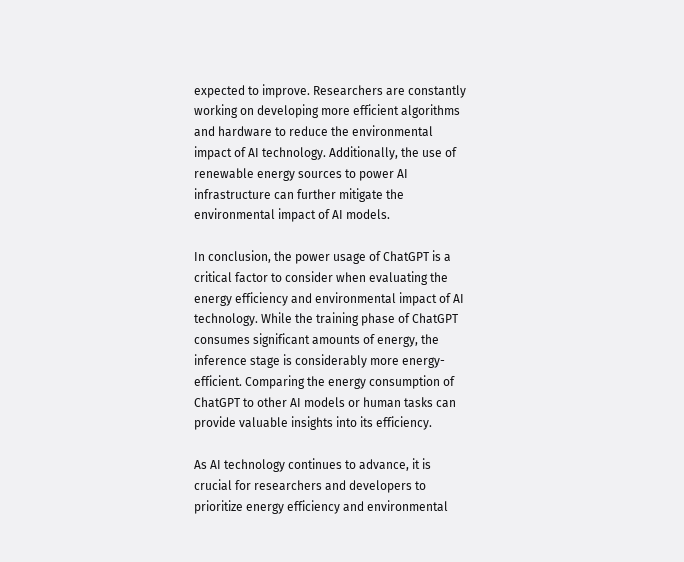expected to improve. Researchers are constantly working on developing more efficient algorithms and hardware to reduce the environmental impact of AI technology. Additionally, the use of renewable energy sources to power AI infrastructure can further mitigate the environmental impact of AI models.

In conclusion, the power usage of ChatGPT is a critical factor to consider when evaluating the energy efficiency and environmental impact of AI technology. While the training phase of ChatGPT consumes significant amounts of energy, the inference stage is considerably more energy-efficient. Comparing the energy consumption of ChatGPT to other AI models or human tasks can provide valuable insights into its efficiency.

As AI technology continues to advance, it is crucial for researchers and developers to prioritize energy efficiency and environmental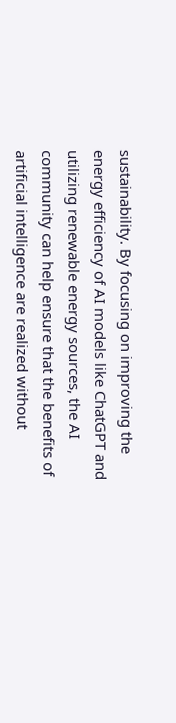sustainability. By focusing on improving the energy efficiency of AI models like ChatGPT and utilizing renewable energy sources, the AI community can help ensure that the benefits of artificial intelligence are realized without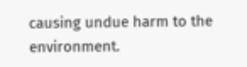causing undue harm to the environment.